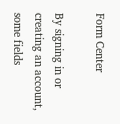Form Center

By signing in or creating an account, some fields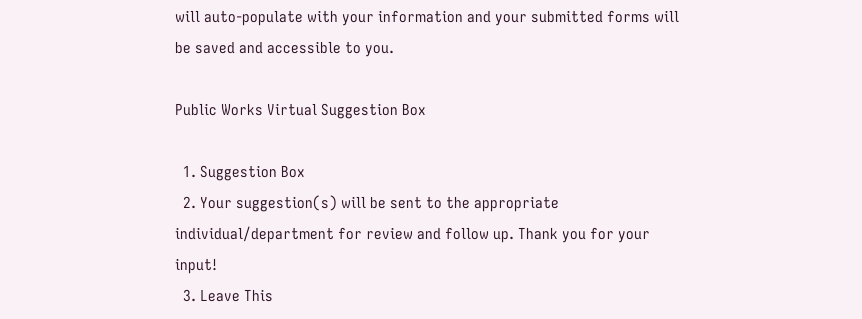will auto-populate with your information and your submitted forms will be saved and accessible to you.

Public Works Virtual Suggestion Box

  1. Suggestion Box
  2. Your suggestion(s) will be sent to the appropriate individual/department for review and follow up. Thank you for your input!
  3. Leave This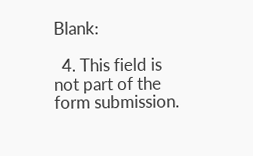Blank:

  4. This field is not part of the form submission.